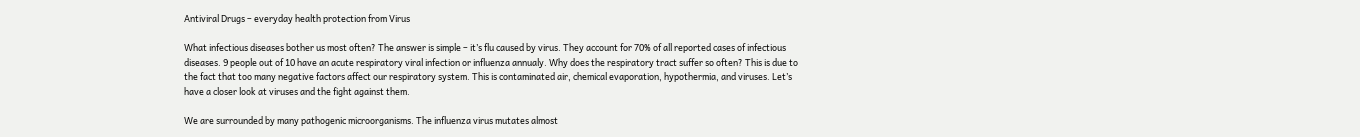Antiviral Drugs – everyday health protection from Virus

What infectious diseases bother us most often? The answer is simple – it’s flu caused by virus. They account for 70% of all reported cases of infectious diseases. 9 people out of 10 have an acute respiratory viral infection or influenza annualy. Why does the respiratory tract suffer so often? This is due to the fact that too many negative factors affect our respiratory system. This is contaminated air, chemical evaporation, hypothermia, and viruses. Let’s have a closer look at viruses and the fight against them.

We are surrounded by many pathogenic microorganisms. The influenza virus mutates almost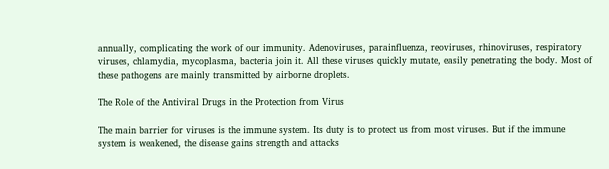annually, complicating the work of our immunity. Adenoviruses, parainfluenza, reoviruses, rhinoviruses, respiratory viruses, chlamydia, mycoplasma, bacteria join it. All these viruses quickly mutate, easily penetrating the body. Most of these pathogens are mainly transmitted by airborne droplets.

The Role of the Antiviral Drugs in the Protection from Virus

The main barrier for viruses is the immune system. Its duty is to protect us from most viruses. But if the immune system is weakened, the disease gains strength and attacks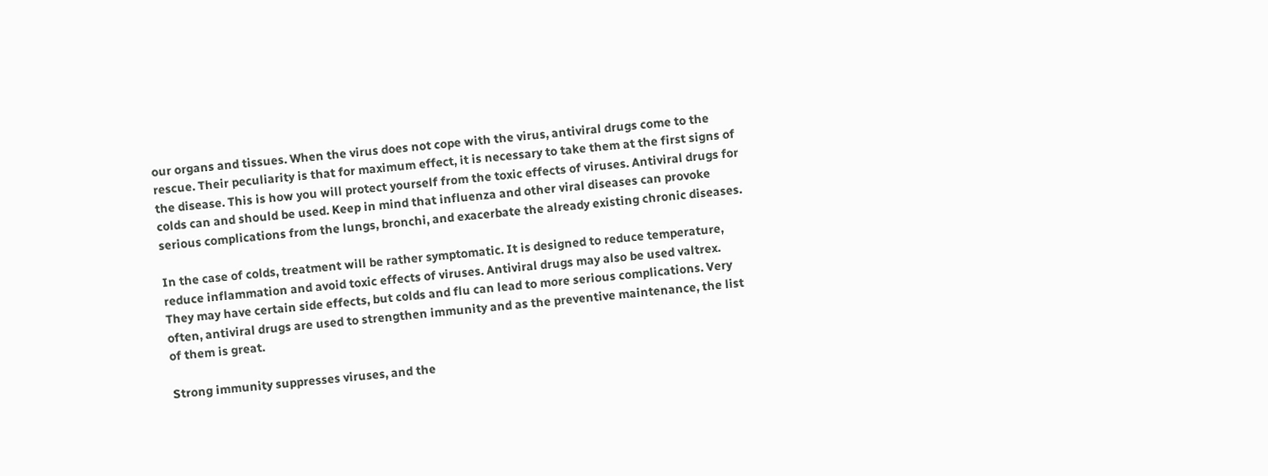our organs and tissues. When the virus does not cope with the virus, antiviral drugs come to the rescue. Their peculiarity is that for maximum effect, it is necessary to take them at the first signs of the disease. This is how you will protect yourself from the toxic effects of viruses. Antiviral drugs for colds can and should be used. Keep in mind that influenza and other viral diseases can provoke serious complications from the lungs, bronchi, and exacerbate the already existing chronic diseases.

In the case of colds, treatment will be rather symptomatic. It is designed to reduce temperature, reduce inflammation and avoid toxic effects of viruses. Antiviral drugs may also be used valtrex. They may have certain side effects, but colds and flu can lead to more serious complications. Very often, antiviral drugs are used to strengthen immunity and as the preventive maintenance, the list of them is great.

Strong immunity suppresses viruses, and the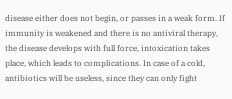disease either does not begin, or passes in a weak form. If immunity is weakened and there is no antiviral therapy, the disease develops with full force, intoxication takes place, which leads to complications. In case of a cold, antibiotics will be useless, since they can only fight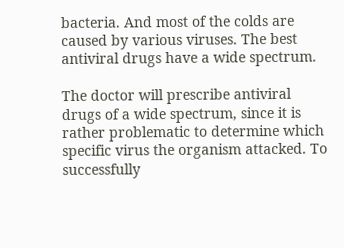bacteria. And most of the colds are caused by various viruses. The best antiviral drugs have a wide spectrum.

The doctor will prescribe antiviral drugs of a wide spectrum, since it is rather problematic to determine which specific virus the organism attacked. To successfully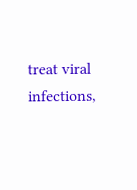treat viral infections,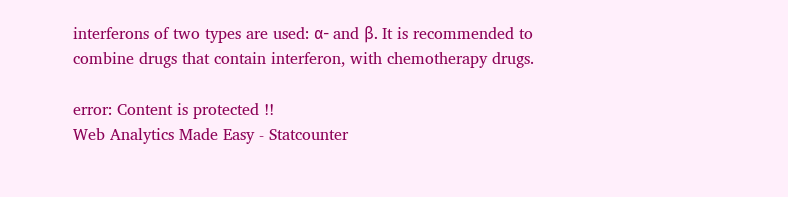interferons of two types are used: α- and β. It is recommended to combine drugs that contain interferon, with chemotherapy drugs.

error: Content is protected !!
Web Analytics Made Easy - Statcounter